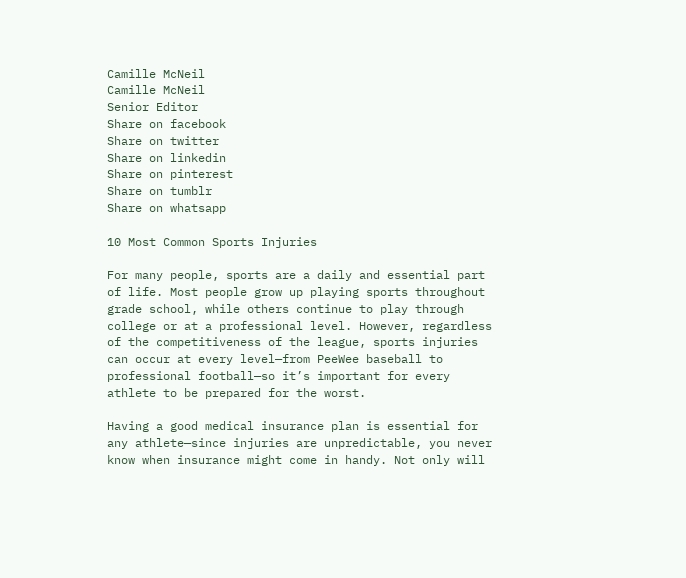Camille McNeil
Camille McNeil
Senior Editor
Share on facebook
Share on twitter
Share on linkedin
Share on pinterest
Share on tumblr
Share on whatsapp

10 Most Common Sports Injuries

For many people, sports are a daily and essential part of life. Most people grow up playing sports throughout grade school, while others continue to play through college or at a professional level. However, regardless of the competitiveness of the league, sports injuries can occur at every level—from PeeWee baseball to professional football—so it’s important for every athlete to be prepared for the worst.

Having a good medical insurance plan is essential for any athlete—since injuries are unpredictable, you never know when insurance might come in handy. Not only will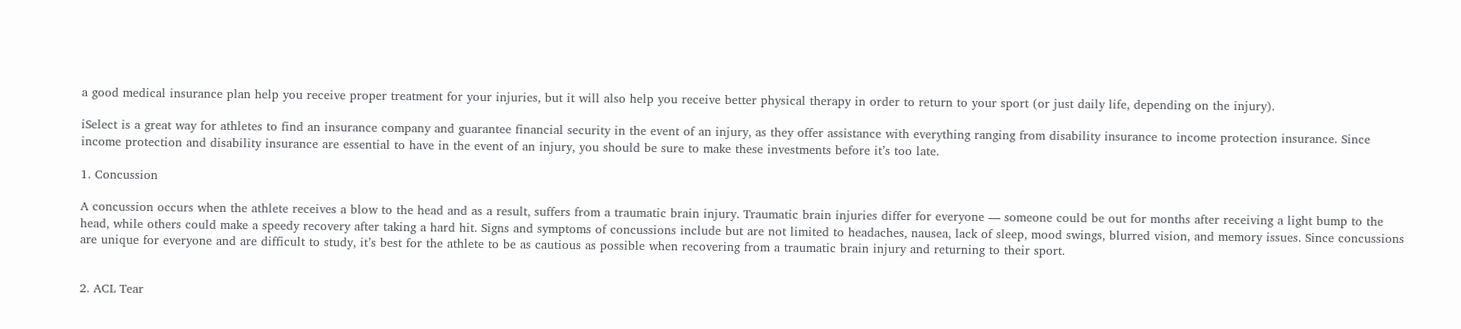a good medical insurance plan help you receive proper treatment for your injuries, but it will also help you receive better physical therapy in order to return to your sport (or just daily life, depending on the injury).

iSelect is a great way for athletes to find an insurance company and guarantee financial security in the event of an injury, as they offer assistance with everything ranging from disability insurance to income protection insurance. Since income protection and disability insurance are essential to have in the event of an injury, you should be sure to make these investments before it’s too late.

1. Concussion

A concussion occurs when the athlete receives a blow to the head and as a result, suffers from a traumatic brain injury. Traumatic brain injuries differ for everyone — someone could be out for months after receiving a light bump to the head, while others could make a speedy recovery after taking a hard hit. Signs and symptoms of concussions include but are not limited to headaches, nausea, lack of sleep, mood swings, blurred vision, and memory issues. Since concussions are unique for everyone and are difficult to study, it’s best for the athlete to be as cautious as possible when recovering from a traumatic brain injury and returning to their sport.


2. ACL Tear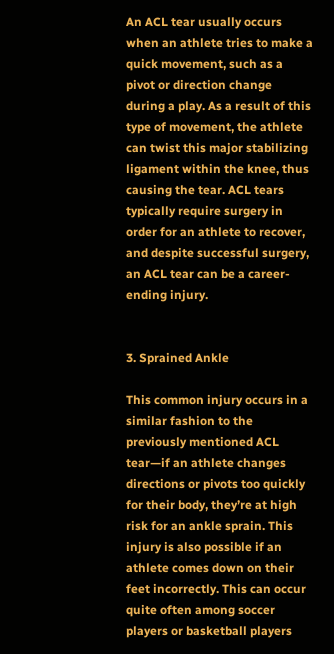An ACL tear usually occurs when an athlete tries to make a quick movement, such as a pivot or direction change during a play. As a result of this type of movement, the athlete can twist this major stabilizing ligament within the knee, thus causing the tear. ACL tears typically require surgery in order for an athlete to recover, and despite successful surgery, an ACL tear can be a career-ending injury.


3. Sprained Ankle

This common injury occurs in a similar fashion to the previously mentioned ACL tear—if an athlete changes directions or pivots too quickly for their body, they’re at high risk for an ankle sprain. This injury is also possible if an athlete comes down on their feet incorrectly. This can occur quite often among soccer players or basketball players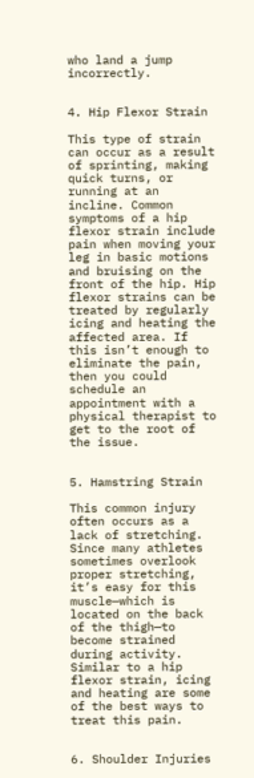who land a jump incorrectly.


4. Hip Flexor Strain

This type of strain can occur as a result of sprinting, making quick turns, or running at an incline. Common symptoms of a hip flexor strain include pain when moving your leg in basic motions and bruising on the front of the hip. Hip flexor strains can be treated by regularly icing and heating the affected area. If this isn’t enough to eliminate the pain, then you could schedule an appointment with a physical therapist to get to the root of the issue.


5. Hamstring Strain

This common injury often occurs as a lack of stretching. Since many athletes sometimes overlook proper stretching, it’s easy for this muscle—which is located on the back of the thigh—to become strained during activity. Similar to a hip flexor strain, icing and heating are some of the best ways to treat this pain.


6. Shoulder Injuries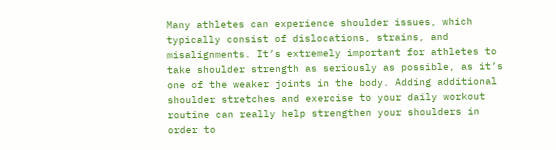Many athletes can experience shoulder issues, which typically consist of dislocations, strains, and misalignments. It’s extremely important for athletes to take shoulder strength as seriously as possible, as it’s one of the weaker joints in the body. Adding additional shoulder stretches and exercise to your daily workout routine can really help strengthen your shoulders in order to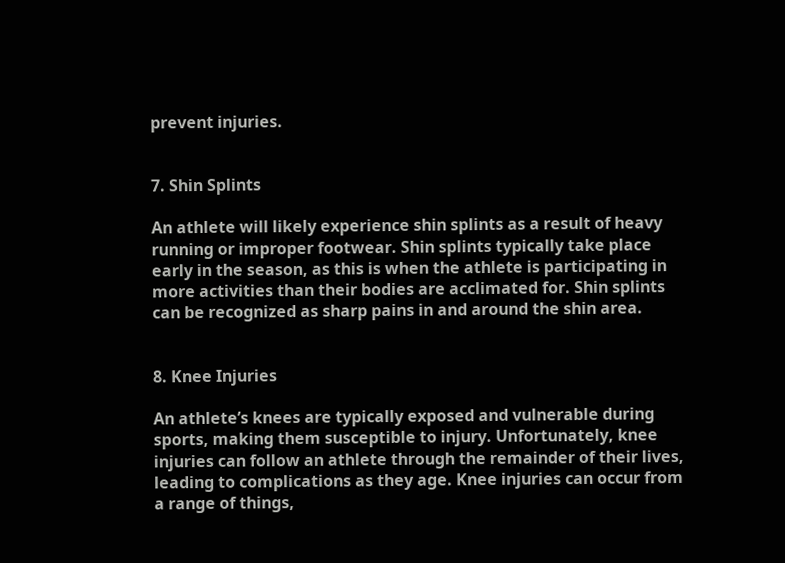prevent injuries.


7. Shin Splints

An athlete will likely experience shin splints as a result of heavy running or improper footwear. Shin splints typically take place early in the season, as this is when the athlete is participating in more activities than their bodies are acclimated for. Shin splints can be recognized as sharp pains in and around the shin area.


8. Knee Injuries

An athlete’s knees are typically exposed and vulnerable during sports, making them susceptible to injury. Unfortunately, knee injuries can follow an athlete through the remainder of their lives, leading to complications as they age. Knee injuries can occur from a range of things,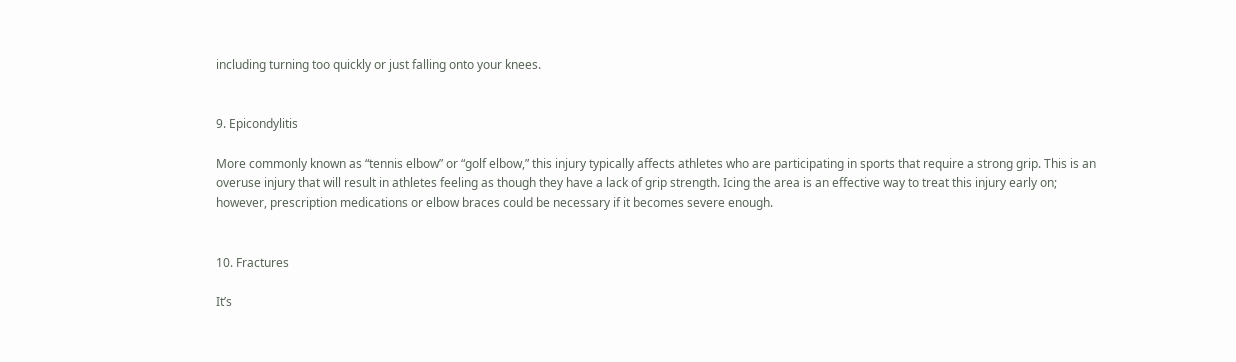including turning too quickly or just falling onto your knees.


9. Epicondylitis

More commonly known as “tennis elbow” or “golf elbow,” this injury typically affects athletes who are participating in sports that require a strong grip. This is an overuse injury that will result in athletes feeling as though they have a lack of grip strength. Icing the area is an effective way to treat this injury early on; however, prescription medications or elbow braces could be necessary if it becomes severe enough.


10. Fractures

It’s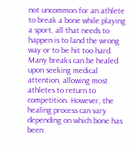not uncommon for an athlete to break a bone while playing a sport, all that needs to happen is to land the wrong way or to be hit too hard. Many breaks can be healed upon seeking medical attention, allowing most athletes to return to competition. However, the healing process can vary depending on which bone has been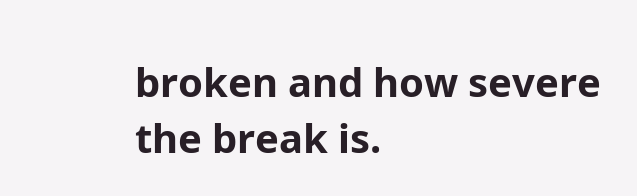broken and how severe the break is.